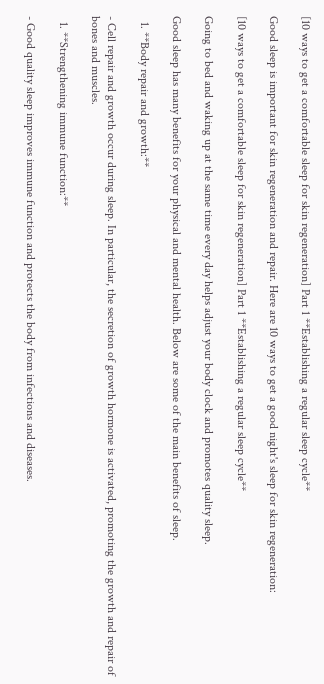[10 ways to get a comfortable sleep for skin regeneration] Part 1 **Establishing a regular sleep cycle**

Good sleep is important for skin regeneration and repair. Here are 10 ways to get a good night's sleep for skin regeneration:

[10 ways to get a comfortable sleep for skin regeneration] Part 1 **Establishing a regular sleep cycle**

Going to bed and waking up at the same time every day helps adjust your body clock and promotes quality sleep.

Good sleep has many benefits for your physical and mental health. Below are some of the main benefits of sleep.

  1. **Body repair and growth:**

- Cell repair and growth occur during sleep. In particular, the secretion of growth hormone is activated, promoting the growth and repair of bones and muscles.

  1. **Strengthening immune function:**

- Good quality sleep improves immune function and protects the body from infections and diseases.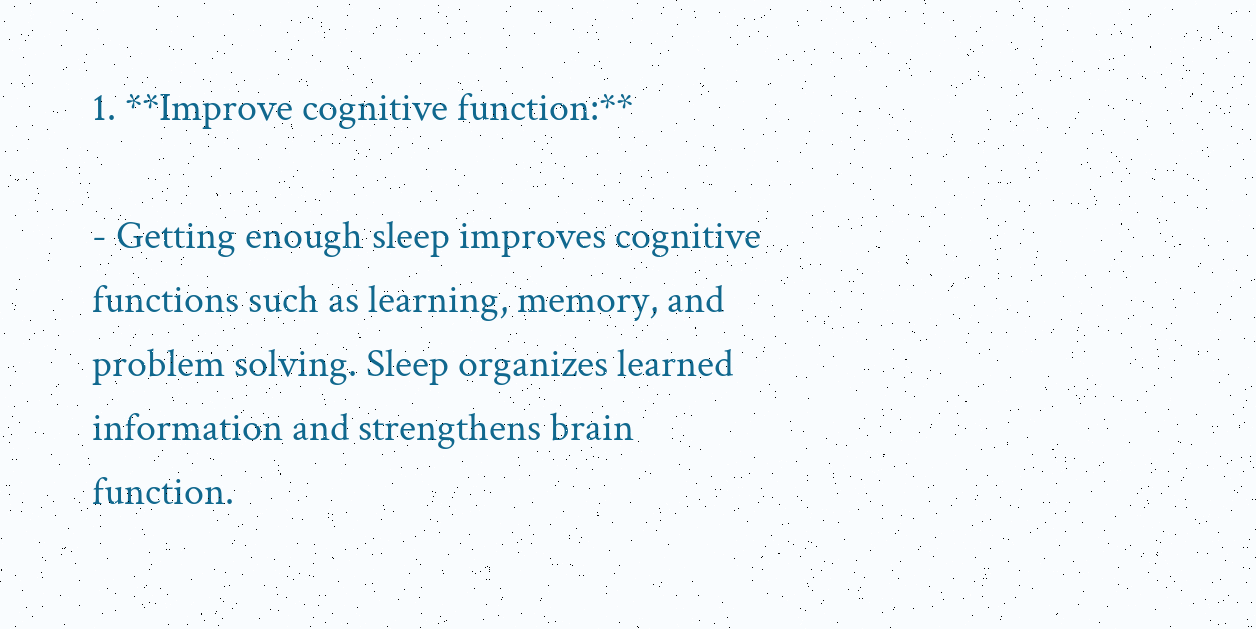1. **Improve cognitive function:**

- Getting enough sleep improves cognitive functions such as learning, memory, and problem solving. Sleep organizes learned information and strengthens brain function.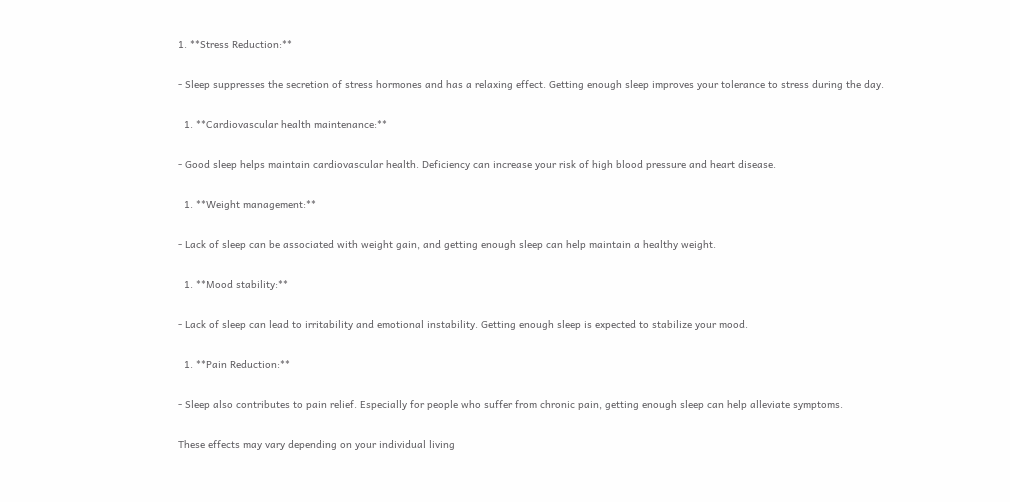1. **Stress Reduction:**

- Sleep suppresses the secretion of stress hormones and has a relaxing effect. Getting enough sleep improves your tolerance to stress during the day.

  1. **Cardiovascular health maintenance:**

- Good sleep helps maintain cardiovascular health. Deficiency can increase your risk of high blood pressure and heart disease.

  1. **Weight management:**

- Lack of sleep can be associated with weight gain, and getting enough sleep can help maintain a healthy weight.

  1. **Mood stability:**

- Lack of sleep can lead to irritability and emotional instability. Getting enough sleep is expected to stabilize your mood.

  1. **Pain Reduction:**

- Sleep also contributes to pain relief. Especially for people who suffer from chronic pain, getting enough sleep can help alleviate symptoms.

These effects may vary depending on your individual living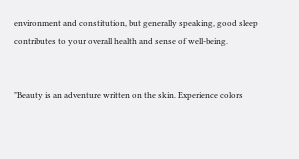environment and constitution, but generally speaking, good sleep contributes to your overall health and sense of well-being.


"Beauty is an adventure written on the skin. Experience colors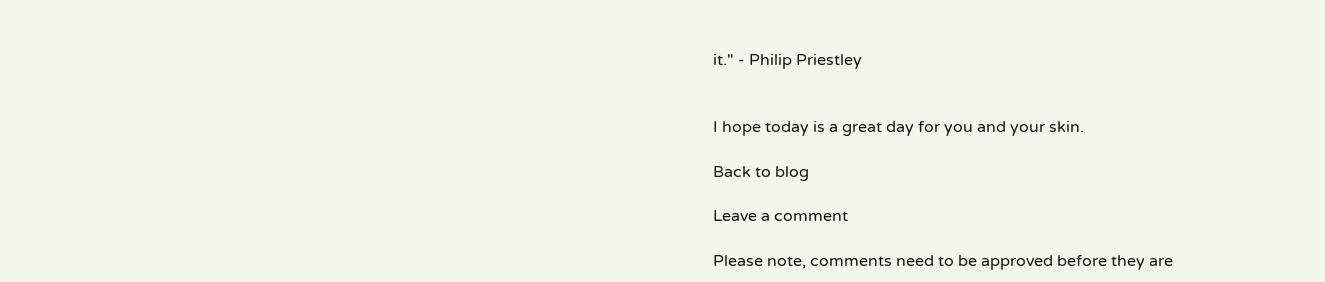it." - Philip Priestley


I hope today is a great day for you and your skin.

Back to blog

Leave a comment

Please note, comments need to be approved before they are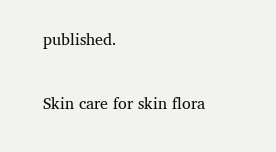published.

Skin care for skin flora